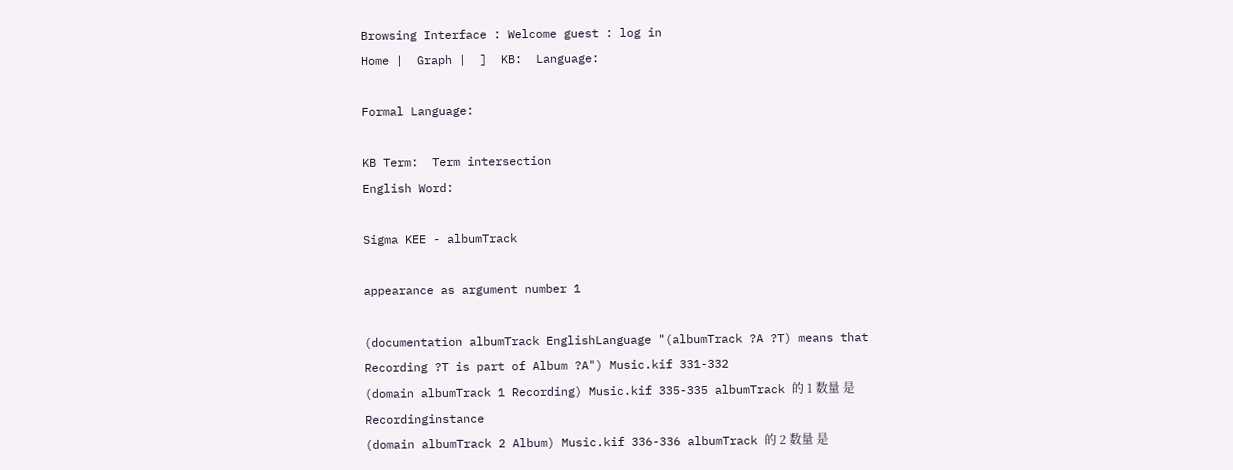Browsing Interface : Welcome guest : log in
Home |  Graph |  ]  KB:  Language:

Formal Language:

KB Term:  Term intersection
English Word:

Sigma KEE - albumTrack

appearance as argument number 1

(documentation albumTrack EnglishLanguage "(albumTrack ?A ?T) means that Recording ?T is part of Album ?A") Music.kif 331-332
(domain albumTrack 1 Recording) Music.kif 335-335 albumTrack 的 1 数量 是 Recordinginstance
(domain albumTrack 2 Album) Music.kif 336-336 albumTrack 的 2 数量 是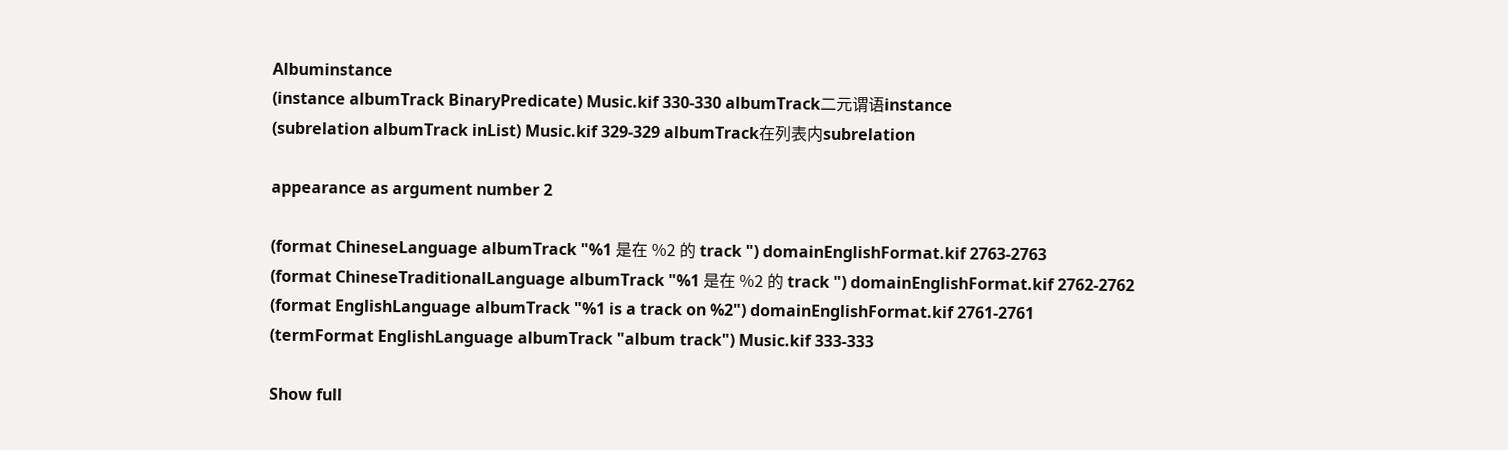Albuminstance
(instance albumTrack BinaryPredicate) Music.kif 330-330 albumTrack二元谓语instance
(subrelation albumTrack inList) Music.kif 329-329 albumTrack在列表内subrelation

appearance as argument number 2

(format ChineseLanguage albumTrack "%1 是在 %2 的 track ") domainEnglishFormat.kif 2763-2763
(format ChineseTraditionalLanguage albumTrack "%1 是在 %2 的 track ") domainEnglishFormat.kif 2762-2762
(format EnglishLanguage albumTrack "%1 is a track on %2") domainEnglishFormat.kif 2761-2761
(termFormat EnglishLanguage albumTrack "album track") Music.kif 333-333

Show full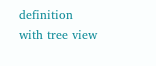definition with tree view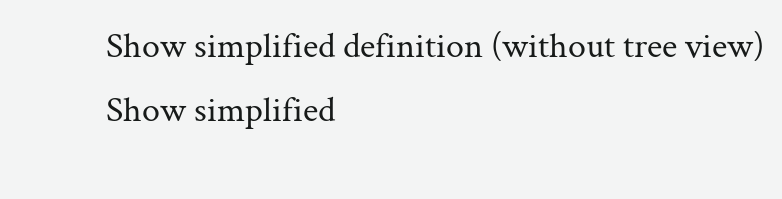Show simplified definition (without tree view)
Show simplified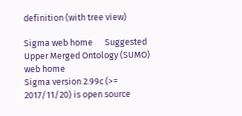definition (with tree view)

Sigma web home      Suggested Upper Merged Ontology (SUMO) web home
Sigma version 2.99c (>= 2017/11/20) is open source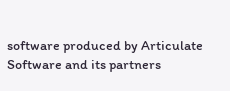software produced by Articulate Software and its partners